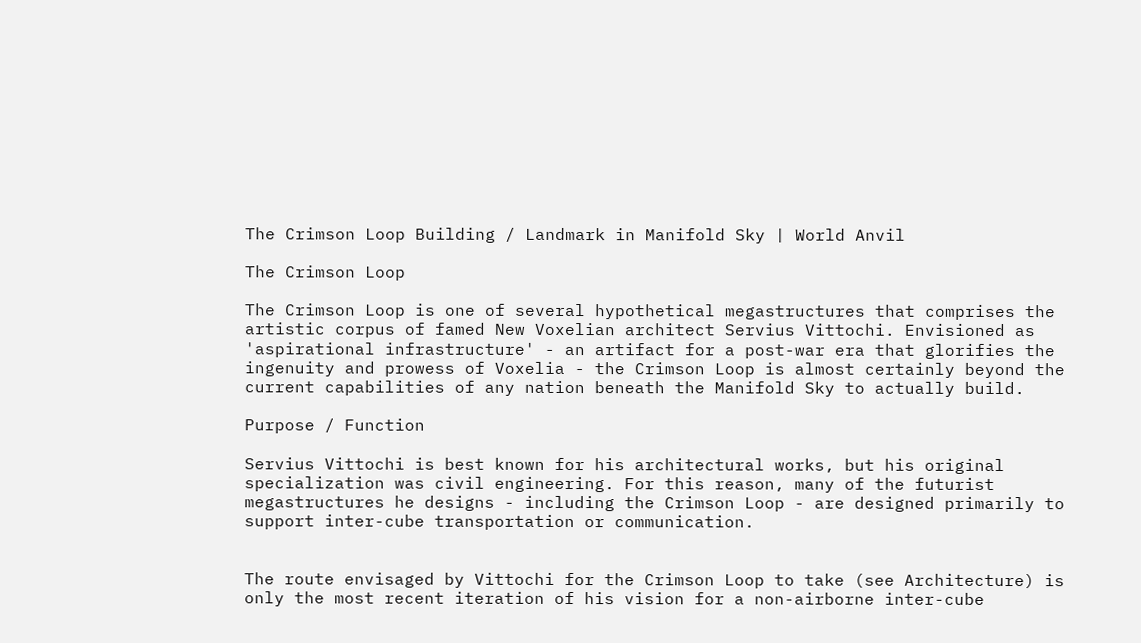The Crimson Loop Building / Landmark in Manifold Sky | World Anvil

The Crimson Loop

The Crimson Loop is one of several hypothetical megastructures that comprises the artistic corpus of famed New Voxelian architect Servius Vittochi. Envisioned as 'aspirational infrastructure' - an artifact for a post-war era that glorifies the ingenuity and prowess of Voxelia - the Crimson Loop is almost certainly beyond the current capabilities of any nation beneath the Manifold Sky to actually build.

Purpose / Function

Servius Vittochi is best known for his architectural works, but his original specialization was civil engineering. For this reason, many of the futurist megastructures he designs - including the Crimson Loop - are designed primarily to support inter-cube transportation or communication.


The route envisaged by Vittochi for the Crimson Loop to take (see Architecture) is only the most recent iteration of his vision for a non-airborne inter-cube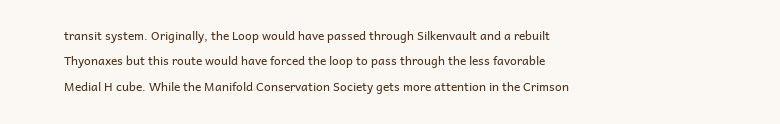transit system. Originally, the Loop would have passed through Silkenvault and a rebuilt Thyonaxes but this route would have forced the loop to pass through the less favorable Medial H cube. While the Manifold Conservation Society gets more attention in the Crimson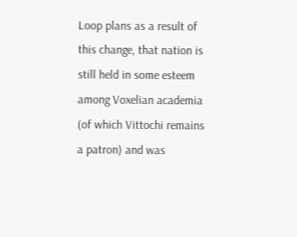Loop plans as a result of this change, that nation is still held in some esteem among Voxelian academia (of which Vittochi remains a patron) and was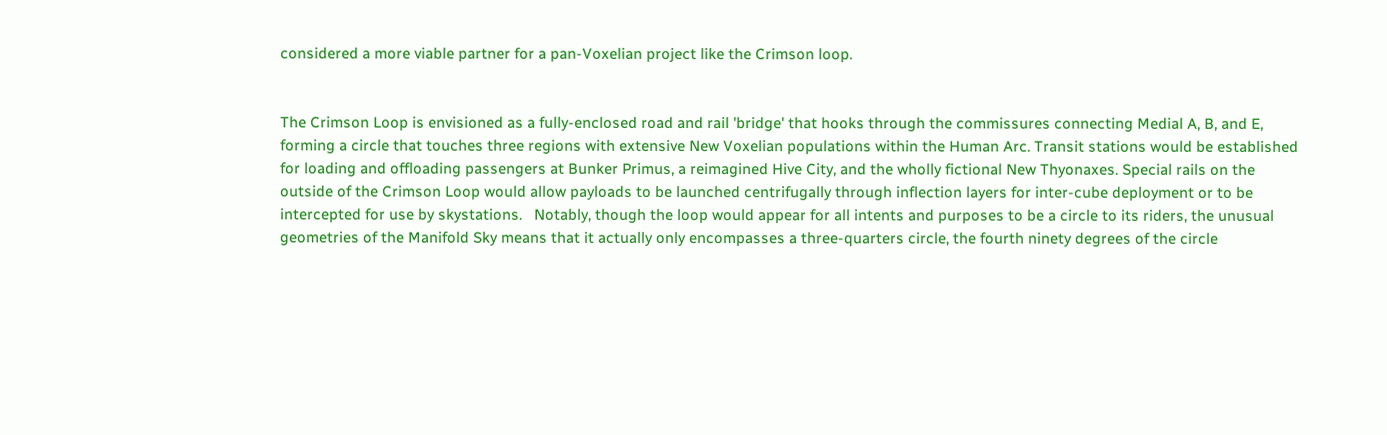considered a more viable partner for a pan-Voxelian project like the Crimson loop.


The Crimson Loop is envisioned as a fully-enclosed road and rail 'bridge' that hooks through the commissures connecting Medial A, B, and E, forming a circle that touches three regions with extensive New Voxelian populations within the Human Arc. Transit stations would be established for loading and offloading passengers at Bunker Primus, a reimagined Hive City, and the wholly fictional New Thyonaxes. Special rails on the outside of the Crimson Loop would allow payloads to be launched centrifugally through inflection layers for inter-cube deployment or to be intercepted for use by skystations.   Notably, though the loop would appear for all intents and purposes to be a circle to its riders, the unusual geometries of the Manifold Sky means that it actually only encompasses a three-quarters circle, the fourth ninety degrees of the circle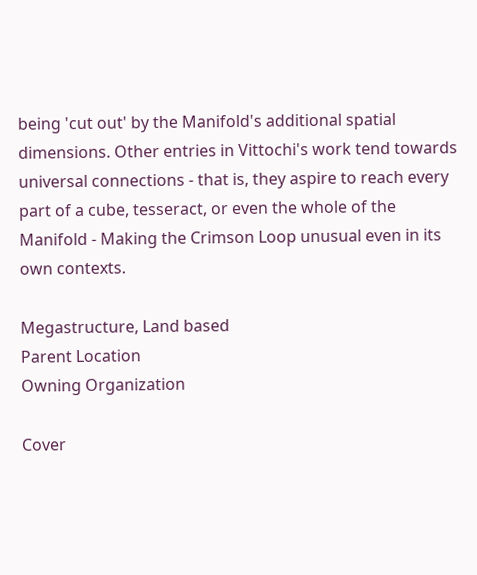being 'cut out' by the Manifold's additional spatial dimensions. Other entries in Vittochi's work tend towards universal connections - that is, they aspire to reach every part of a cube, tesseract, or even the whole of the Manifold - Making the Crimson Loop unusual even in its own contexts.

Megastructure, Land based
Parent Location
Owning Organization

Cover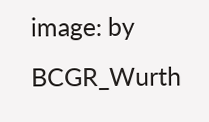image: by BCGR_Wurth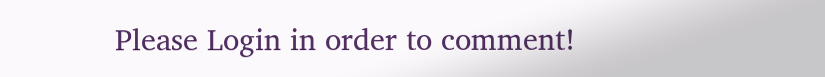Please Login in order to comment!